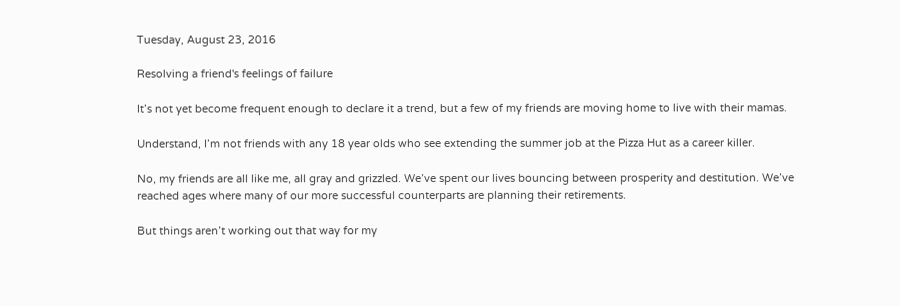Tuesday, August 23, 2016

Resolving a friend's feelings of failure

It’s not yet become frequent enough to declare it a trend, but a few of my friends are moving home to live with their mamas.

Understand, I’m not friends with any 18 year olds who see extending the summer job at the Pizza Hut as a career killer.

No, my friends are all like me, all gray and grizzled. We’ve spent our lives bouncing between prosperity and destitution. We’ve reached ages where many of our more successful counterparts are planning their retirements.

But things aren’t working out that way for my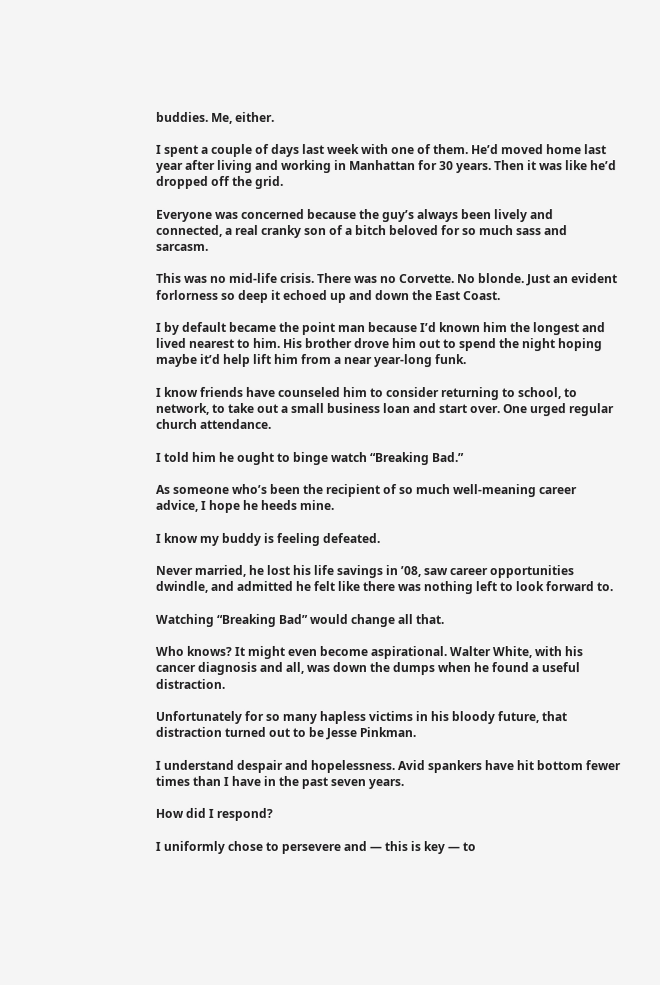buddies. Me, either.

I spent a couple of days last week with one of them. He’d moved home last year after living and working in Manhattan for 30 years. Then it was like he’d dropped off the grid.

Everyone was concerned because the guy’s always been lively and connected, a real cranky son of a bitch beloved for so much sass and sarcasm.

This was no mid-life crisis. There was no Corvette. No blonde. Just an evident forlorness so deep it echoed up and down the East Coast.

I by default became the point man because I’d known him the longest and lived nearest to him. His brother drove him out to spend the night hoping maybe it’d help lift him from a near year-long funk.

I know friends have counseled him to consider returning to school, to network, to take out a small business loan and start over. One urged regular church attendance.

I told him he ought to binge watch “Breaking Bad.”

As someone who’s been the recipient of so much well-meaning career advice, I hope he heeds mine.

I know my buddy is feeling defeated.

Never married, he lost his life savings in ’08, saw career opportunities dwindle, and admitted he felt like there was nothing left to look forward to.

Watching “Breaking Bad” would change all that.

Who knows? It might even become aspirational. Walter White, with his cancer diagnosis and all, was down the dumps when he found a useful distraction.

Unfortunately for so many hapless victims in his bloody future, that distraction turned out to be Jesse Pinkman.

I understand despair and hopelessness. Avid spankers have hit bottom fewer times than I have in the past seven years.

How did I respond?

I uniformly chose to persevere and — this is key — to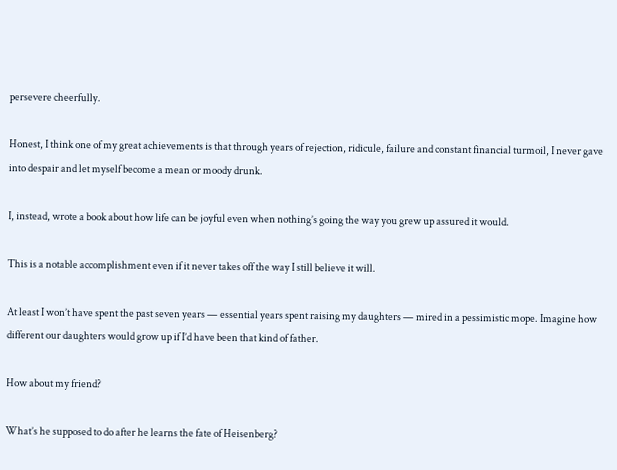persevere cheerfully.

Honest, I think one of my great achievements is that through years of rejection, ridicule, failure and constant financial turmoil, I never gave into despair and let myself become a mean or moody drunk.

I, instead, wrote a book about how life can be joyful even when nothing’s going the way you grew up assured it would.

This is a notable accomplishment even if it never takes off the way I still believe it will.

At least I won’t have spent the past seven years — essential years spent raising my daughters — mired in a pessimistic mope. Imagine how different our daughters would grow up if I’d have been that kind of father.

How about my friend?

What’s he supposed to do after he learns the fate of Heisenberg?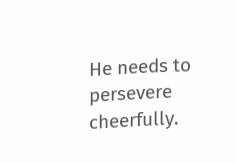He needs to persevere cheerfully.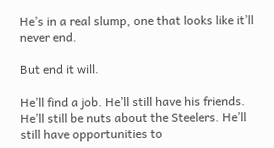He’s in a real slump, one that looks like it’ll never end.

But end it will.

He’ll find a job. He’ll still have his friends. He’ll still be nuts about the Steelers. He’ll still have opportunities to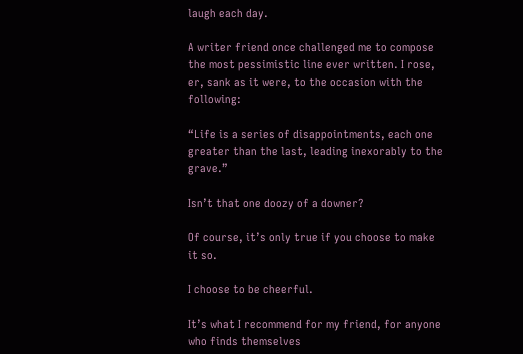laugh each day.

A writer friend once challenged me to compose the most pessimistic line ever written. I rose, er, sank as it were, to the occasion with the following:

“Life is a series of disappointments, each one greater than the last, leading inexorably to the grave.”

Isn’t that one doozy of a downer?

Of course, it’s only true if you choose to make it so.

I choose to be cheerful.

It’s what I recommend for my friend, for anyone who finds themselves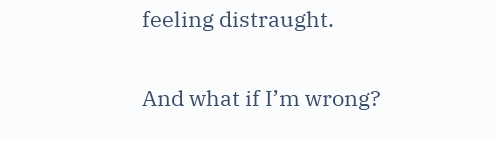feeling distraught.

And what if I’m wrong?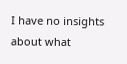I have no insights about what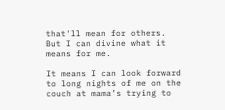that'll mean for others. But I can divine what it means for me.

It means I can look forward to long nights of me on the couch at mama’s trying to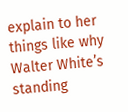explain to her things like why Walter White’s standing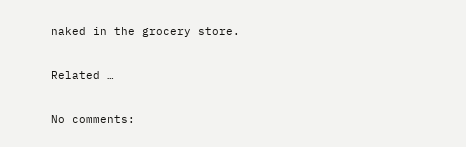naked in the grocery store.

Related …

No comments: